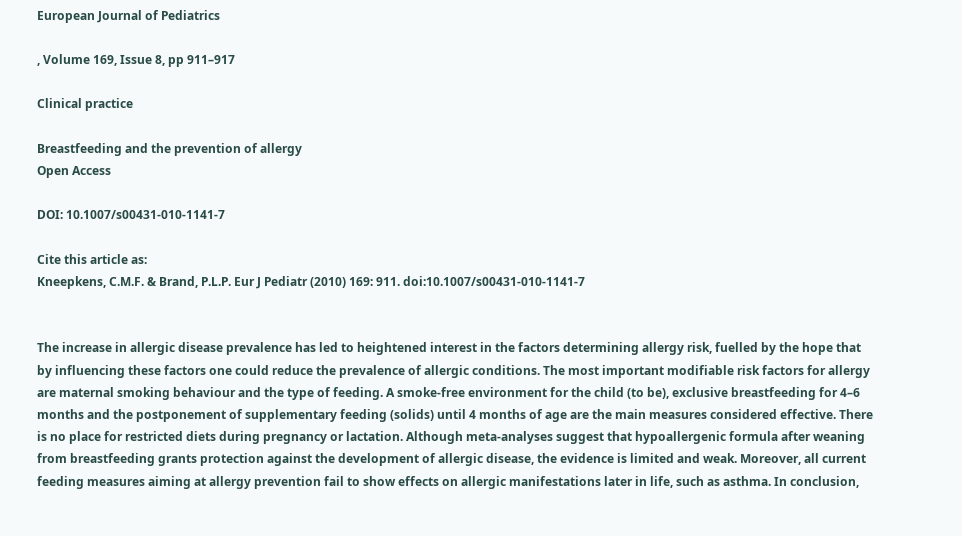European Journal of Pediatrics

, Volume 169, Issue 8, pp 911–917

Clinical practice

Breastfeeding and the prevention of allergy
Open Access

DOI: 10.1007/s00431-010-1141-7

Cite this article as:
Kneepkens, C.M.F. & Brand, P.L.P. Eur J Pediatr (2010) 169: 911. doi:10.1007/s00431-010-1141-7


The increase in allergic disease prevalence has led to heightened interest in the factors determining allergy risk, fuelled by the hope that by influencing these factors one could reduce the prevalence of allergic conditions. The most important modifiable risk factors for allergy are maternal smoking behaviour and the type of feeding. A smoke-free environment for the child (to be), exclusive breastfeeding for 4–6 months and the postponement of supplementary feeding (solids) until 4 months of age are the main measures considered effective. There is no place for restricted diets during pregnancy or lactation. Although meta-analyses suggest that hypoallergenic formula after weaning from breastfeeding grants protection against the development of allergic disease, the evidence is limited and weak. Moreover, all current feeding measures aiming at allergy prevention fail to show effects on allergic manifestations later in life, such as asthma. In conclusion,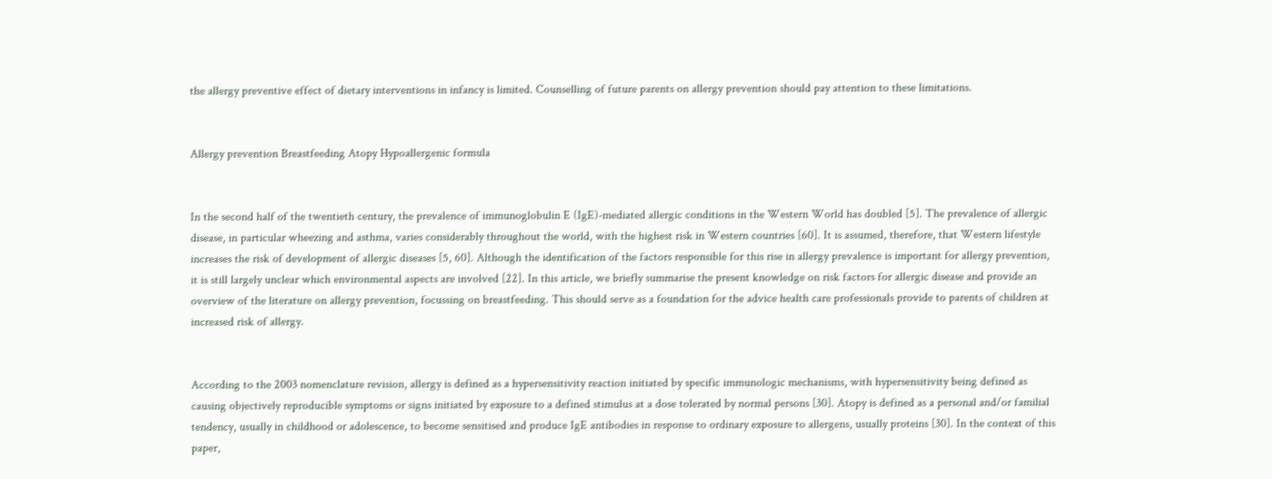the allergy preventive effect of dietary interventions in infancy is limited. Counselling of future parents on allergy prevention should pay attention to these limitations.


Allergy prevention Breastfeeding Atopy Hypoallergenic formula


In the second half of the twentieth century, the prevalence of immunoglobulin E (IgE)-mediated allergic conditions in the Western World has doubled [5]. The prevalence of allergic disease, in particular wheezing and asthma, varies considerably throughout the world, with the highest risk in Western countries [60]. It is assumed, therefore, that Western lifestyle increases the risk of development of allergic diseases [5, 60]. Although the identification of the factors responsible for this rise in allergy prevalence is important for allergy prevention, it is still largely unclear which environmental aspects are involved [22]. In this article, we briefly summarise the present knowledge on risk factors for allergic disease and provide an overview of the literature on allergy prevention, focussing on breastfeeding. This should serve as a foundation for the advice health care professionals provide to parents of children at increased risk of allergy.


According to the 2003 nomenclature revision, allergy is defined as a hypersensitivity reaction initiated by specific immunologic mechanisms, with hypersensitivity being defined as causing objectively reproducible symptoms or signs initiated by exposure to a defined stimulus at a dose tolerated by normal persons [30]. Atopy is defined as a personal and/or familial tendency, usually in childhood or adolescence, to become sensitised and produce IgE antibodies in response to ordinary exposure to allergens, usually proteins [30]. In the context of this paper,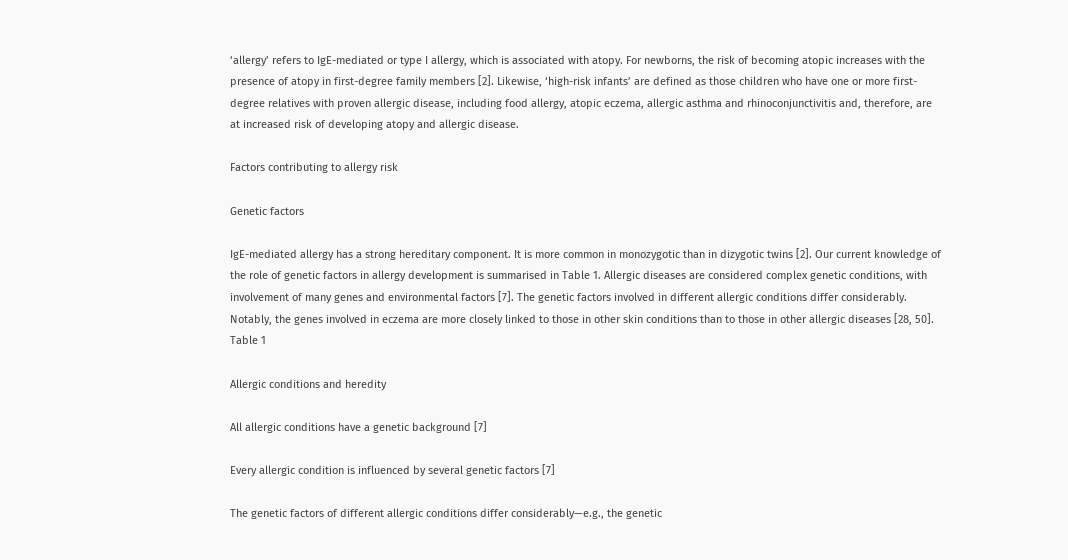‘allergy’ refers to IgE-mediated or type I allergy, which is associated with atopy. For newborns, the risk of becoming atopic increases with the presence of atopy in first-degree family members [2]. Likewise, ‘high-risk infants’ are defined as those children who have one or more first-degree relatives with proven allergic disease, including food allergy, atopic eczema, allergic asthma and rhinoconjunctivitis and, therefore, are at increased risk of developing atopy and allergic disease.

Factors contributing to allergy risk

Genetic factors

IgE-mediated allergy has a strong hereditary component. It is more common in monozygotic than in dizygotic twins [2]. Our current knowledge of the role of genetic factors in allergy development is summarised in Table 1. Allergic diseases are considered complex genetic conditions, with involvement of many genes and environmental factors [7]. The genetic factors involved in different allergic conditions differ considerably. Notably, the genes involved in eczema are more closely linked to those in other skin conditions than to those in other allergic diseases [28, 50].
Table 1

Allergic conditions and heredity

All allergic conditions have a genetic background [7]

Every allergic condition is influenced by several genetic factors [7]

The genetic factors of different allergic conditions differ considerably—e.g., the genetic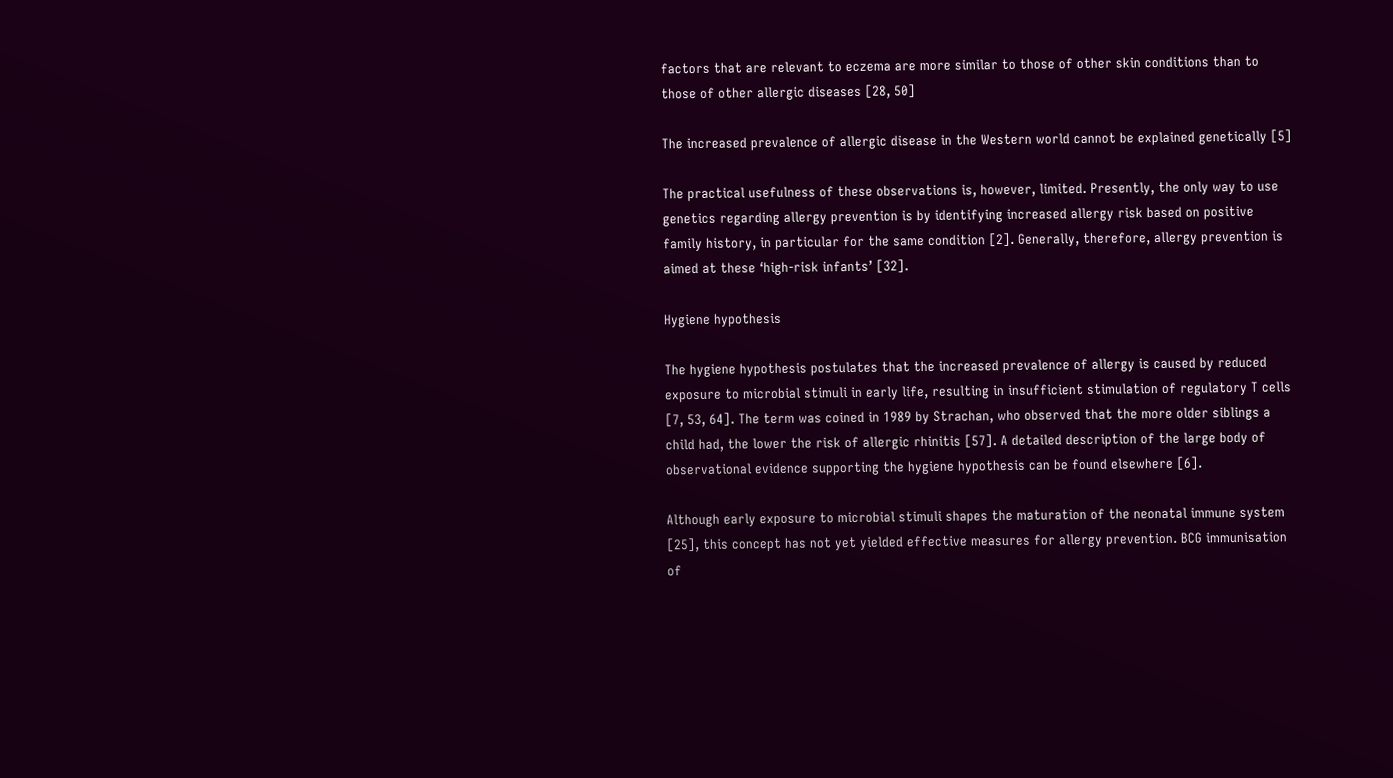factors that are relevant to eczema are more similar to those of other skin conditions than to those of other allergic diseases [28, 50]

The increased prevalence of allergic disease in the Western world cannot be explained genetically [5]

The practical usefulness of these observations is, however, limited. Presently, the only way to use genetics regarding allergy prevention is by identifying increased allergy risk based on positive family history, in particular for the same condition [2]. Generally, therefore, allergy prevention is aimed at these ‘high-risk infants’ [32].

Hygiene hypothesis

The hygiene hypothesis postulates that the increased prevalence of allergy is caused by reduced exposure to microbial stimuli in early life, resulting in insufficient stimulation of regulatory T cells [7, 53, 64]. The term was coined in 1989 by Strachan, who observed that the more older siblings a child had, the lower the risk of allergic rhinitis [57]. A detailed description of the large body of observational evidence supporting the hygiene hypothesis can be found elsewhere [6].

Although early exposure to microbial stimuli shapes the maturation of the neonatal immune system [25], this concept has not yet yielded effective measures for allergy prevention. BCG immunisation of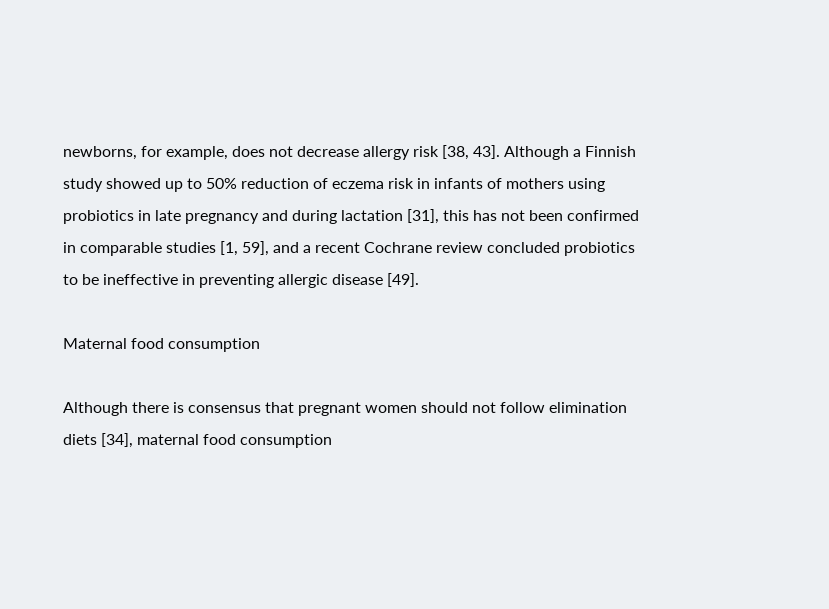newborns, for example, does not decrease allergy risk [38, 43]. Although a Finnish study showed up to 50% reduction of eczema risk in infants of mothers using probiotics in late pregnancy and during lactation [31], this has not been confirmed in comparable studies [1, 59], and a recent Cochrane review concluded probiotics to be ineffective in preventing allergic disease [49].

Maternal food consumption

Although there is consensus that pregnant women should not follow elimination diets [34], maternal food consumption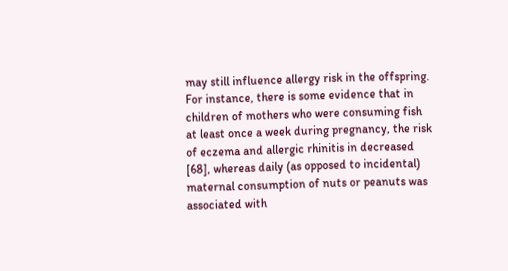may still influence allergy risk in the offspring. For instance, there is some evidence that in children of mothers who were consuming fish at least once a week during pregnancy, the risk of eczema and allergic rhinitis in decreased [68], whereas daily (as opposed to incidental) maternal consumption of nuts or peanuts was associated with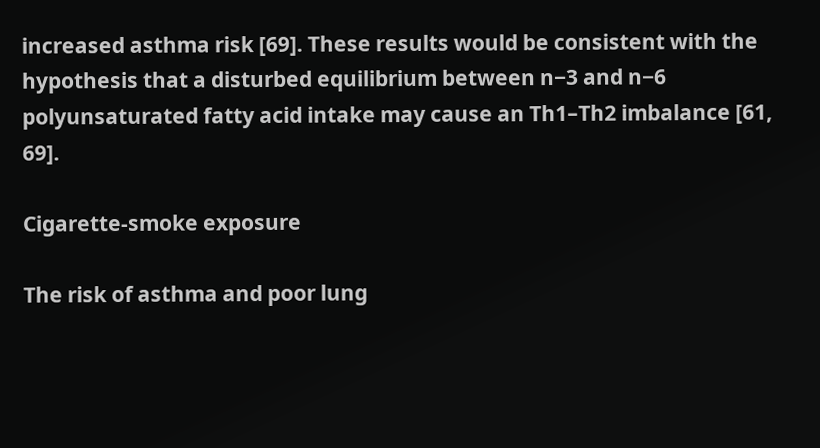increased asthma risk [69]. These results would be consistent with the hypothesis that a disturbed equilibrium between n−3 and n−6 polyunsaturated fatty acid intake may cause an Th1–Th2 imbalance [61, 69].

Cigarette-smoke exposure

The risk of asthma and poor lung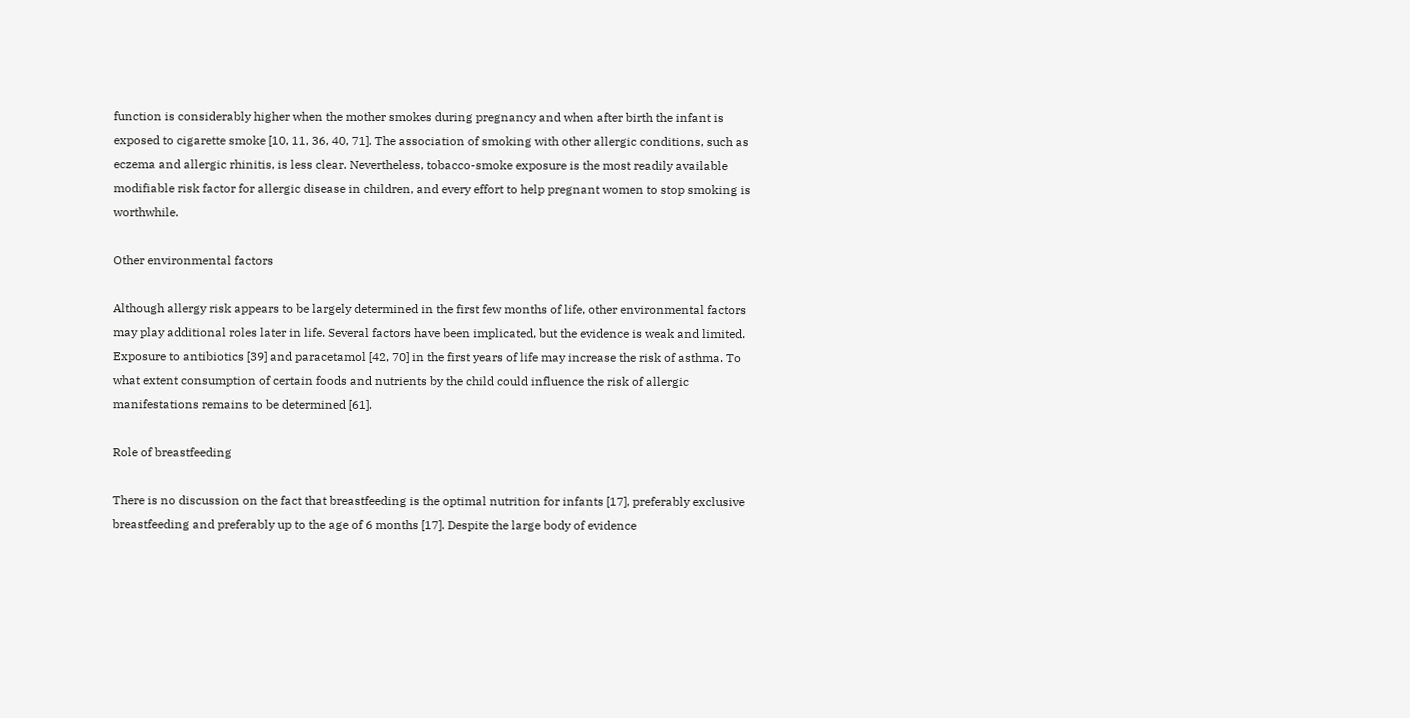function is considerably higher when the mother smokes during pregnancy and when after birth the infant is exposed to cigarette smoke [10, 11, 36, 40, 71]. The association of smoking with other allergic conditions, such as eczema and allergic rhinitis, is less clear. Nevertheless, tobacco-smoke exposure is the most readily available modifiable risk factor for allergic disease in children, and every effort to help pregnant women to stop smoking is worthwhile.

Other environmental factors

Although allergy risk appears to be largely determined in the first few months of life, other environmental factors may play additional roles later in life. Several factors have been implicated, but the evidence is weak and limited. Exposure to antibiotics [39] and paracetamol [42, 70] in the first years of life may increase the risk of asthma. To what extent consumption of certain foods and nutrients by the child could influence the risk of allergic manifestations remains to be determined [61].

Role of breastfeeding

There is no discussion on the fact that breastfeeding is the optimal nutrition for infants [17], preferably exclusive breastfeeding and preferably up to the age of 6 months [17]. Despite the large body of evidence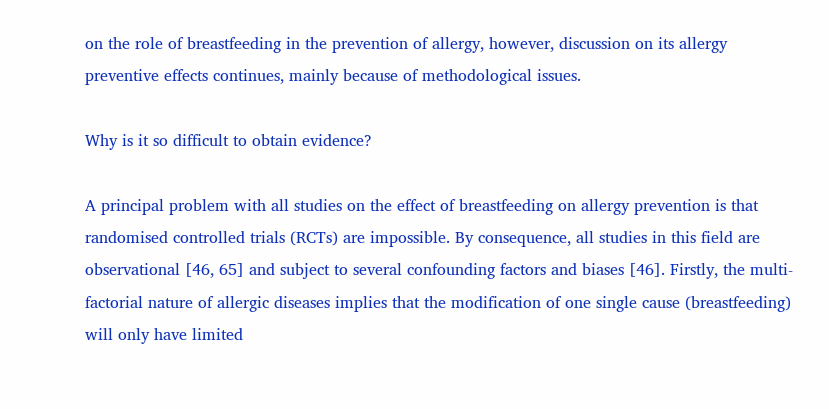on the role of breastfeeding in the prevention of allergy, however, discussion on its allergy preventive effects continues, mainly because of methodological issues.

Why is it so difficult to obtain evidence?

A principal problem with all studies on the effect of breastfeeding on allergy prevention is that randomised controlled trials (RCTs) are impossible. By consequence, all studies in this field are observational [46, 65] and subject to several confounding factors and biases [46]. Firstly, the multi-factorial nature of allergic diseases implies that the modification of one single cause (breastfeeding) will only have limited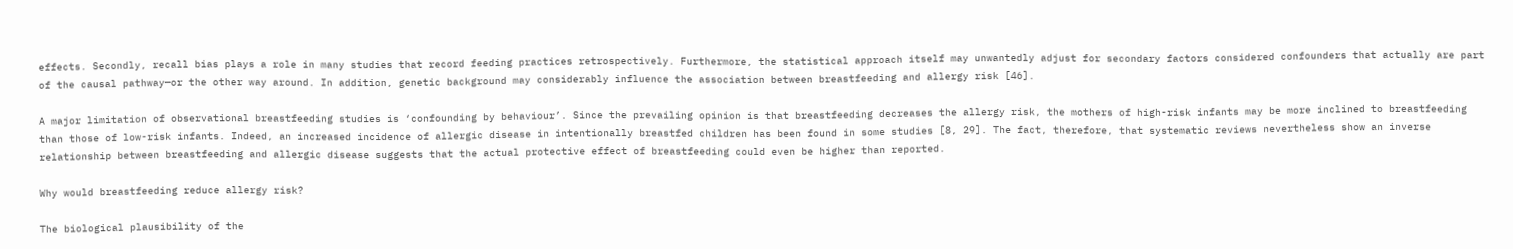effects. Secondly, recall bias plays a role in many studies that record feeding practices retrospectively. Furthermore, the statistical approach itself may unwantedly adjust for secondary factors considered confounders that actually are part of the causal pathway—or the other way around. In addition, genetic background may considerably influence the association between breastfeeding and allergy risk [46].

A major limitation of observational breastfeeding studies is ‘confounding by behaviour’. Since the prevailing opinion is that breastfeeding decreases the allergy risk, the mothers of high-risk infants may be more inclined to breastfeeding than those of low-risk infants. Indeed, an increased incidence of allergic disease in intentionally breastfed children has been found in some studies [8, 29]. The fact, therefore, that systematic reviews nevertheless show an inverse relationship between breastfeeding and allergic disease suggests that the actual protective effect of breastfeeding could even be higher than reported.

Why would breastfeeding reduce allergy risk?

The biological plausibility of the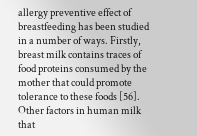allergy preventive effect of breastfeeding has been studied in a number of ways. Firstly, breast milk contains traces of food proteins consumed by the mother that could promote tolerance to these foods [56]. Other factors in human milk that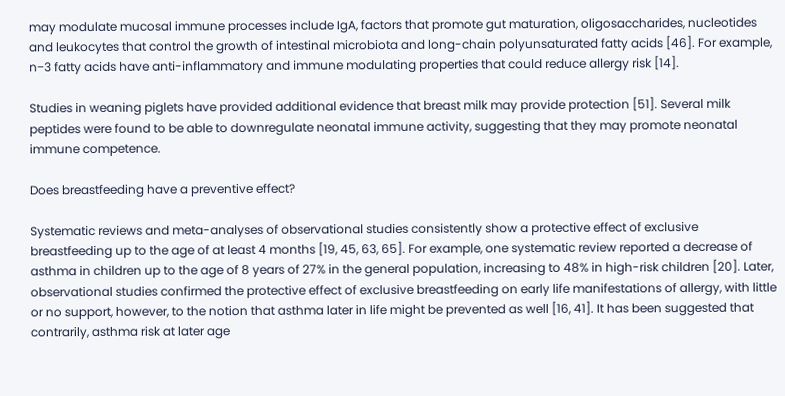may modulate mucosal immune processes include IgA, factors that promote gut maturation, oligosaccharides, nucleotides and leukocytes that control the growth of intestinal microbiota and long-chain polyunsaturated fatty acids [46]. For example, n−3 fatty acids have anti-inflammatory and immune modulating properties that could reduce allergy risk [14].

Studies in weaning piglets have provided additional evidence that breast milk may provide protection [51]. Several milk peptides were found to be able to downregulate neonatal immune activity, suggesting that they may promote neonatal immune competence.

Does breastfeeding have a preventive effect?

Systematic reviews and meta-analyses of observational studies consistently show a protective effect of exclusive breastfeeding up to the age of at least 4 months [19, 45, 63, 65]. For example, one systematic review reported a decrease of asthma in children up to the age of 8 years of 27% in the general population, increasing to 48% in high-risk children [20]. Later, observational studies confirmed the protective effect of exclusive breastfeeding on early life manifestations of allergy, with little or no support, however, to the notion that asthma later in life might be prevented as well [16, 41]. It has been suggested that contrarily, asthma risk at later age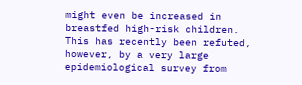might even be increased in breastfed high-risk children. This has recently been refuted, however, by a very large epidemiological survey from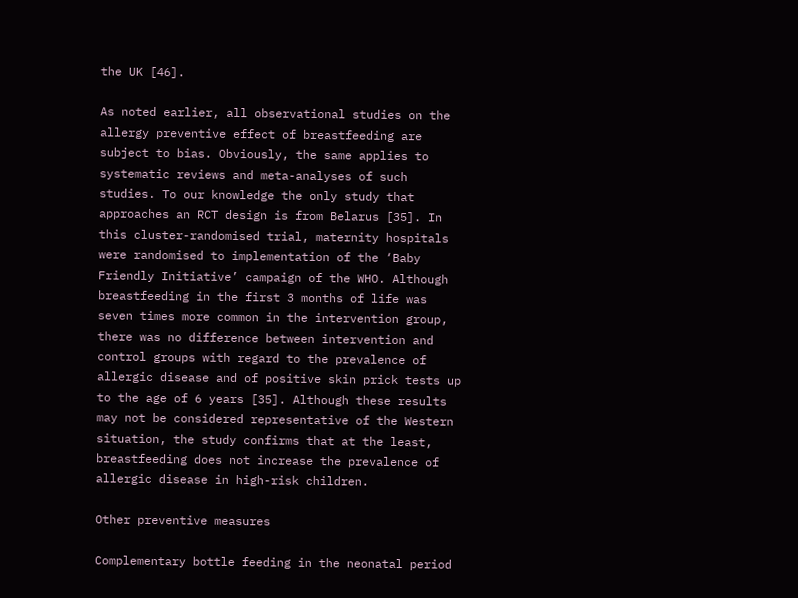the UK [46].

As noted earlier, all observational studies on the allergy preventive effect of breastfeeding are subject to bias. Obviously, the same applies to systematic reviews and meta-analyses of such studies. To our knowledge the only study that approaches an RCT design is from Belarus [35]. In this cluster-randomised trial, maternity hospitals were randomised to implementation of the ‘Baby Friendly Initiative’ campaign of the WHO. Although breastfeeding in the first 3 months of life was seven times more common in the intervention group, there was no difference between intervention and control groups with regard to the prevalence of allergic disease and of positive skin prick tests up to the age of 6 years [35]. Although these results may not be considered representative of the Western situation, the study confirms that at the least, breastfeeding does not increase the prevalence of allergic disease in high-risk children.

Other preventive measures

Complementary bottle feeding in the neonatal period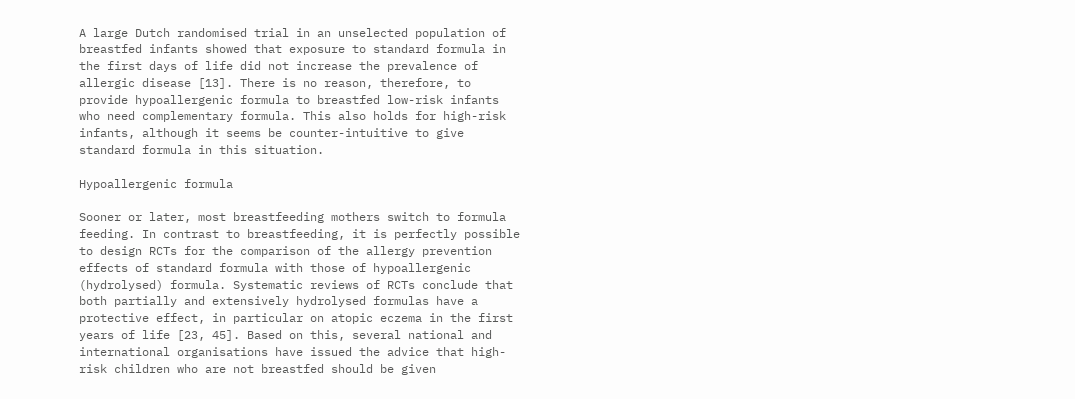A large Dutch randomised trial in an unselected population of breastfed infants showed that exposure to standard formula in the first days of life did not increase the prevalence of allergic disease [13]. There is no reason, therefore, to provide hypoallergenic formula to breastfed low-risk infants who need complementary formula. This also holds for high-risk infants, although it seems be counter-intuitive to give standard formula in this situation.

Hypoallergenic formula

Sooner or later, most breastfeeding mothers switch to formula feeding. In contrast to breastfeeding, it is perfectly possible to design RCTs for the comparison of the allergy prevention effects of standard formula with those of hypoallergenic (hydrolysed) formula. Systematic reviews of RCTs conclude that both partially and extensively hydrolysed formulas have a protective effect, in particular on atopic eczema in the first years of life [23, 45]. Based on this, several national and international organisations have issued the advice that high-risk children who are not breastfed should be given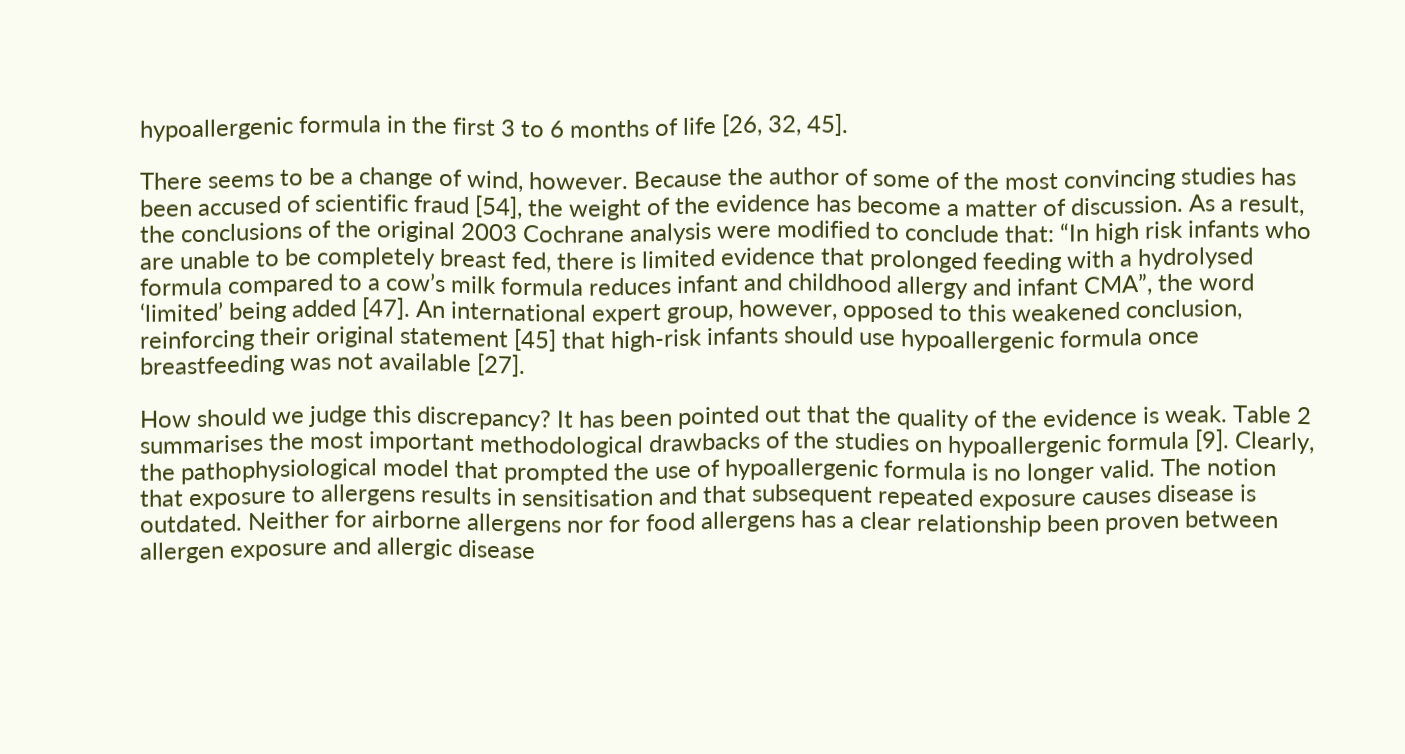hypoallergenic formula in the first 3 to 6 months of life [26, 32, 45].

There seems to be a change of wind, however. Because the author of some of the most convincing studies has been accused of scientific fraud [54], the weight of the evidence has become a matter of discussion. As a result, the conclusions of the original 2003 Cochrane analysis were modified to conclude that: “In high risk infants who are unable to be completely breast fed, there is limited evidence that prolonged feeding with a hydrolysed formula compared to a cow’s milk formula reduces infant and childhood allergy and infant CMA”, the word ‘limited’ being added [47]. An international expert group, however, opposed to this weakened conclusion, reinforcing their original statement [45] that high-risk infants should use hypoallergenic formula once breastfeeding was not available [27].

How should we judge this discrepancy? It has been pointed out that the quality of the evidence is weak. Table 2 summarises the most important methodological drawbacks of the studies on hypoallergenic formula [9]. Clearly, the pathophysiological model that prompted the use of hypoallergenic formula is no longer valid. The notion that exposure to allergens results in sensitisation and that subsequent repeated exposure causes disease is outdated. Neither for airborne allergens nor for food allergens has a clear relationship been proven between allergen exposure and allergic disease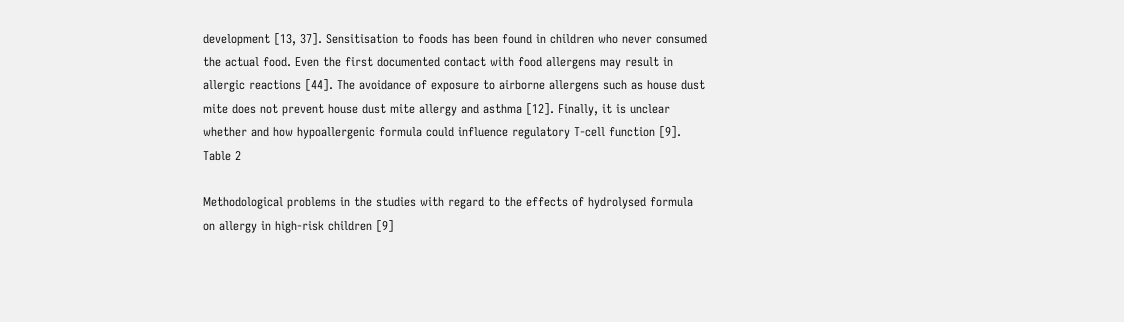development [13, 37]. Sensitisation to foods has been found in children who never consumed the actual food. Even the first documented contact with food allergens may result in allergic reactions [44]. The avoidance of exposure to airborne allergens such as house dust mite does not prevent house dust mite allergy and asthma [12]. Finally, it is unclear whether and how hypoallergenic formula could influence regulatory T-cell function [9].
Table 2

Methodological problems in the studies with regard to the effects of hydrolysed formula on allergy in high-risk children [9]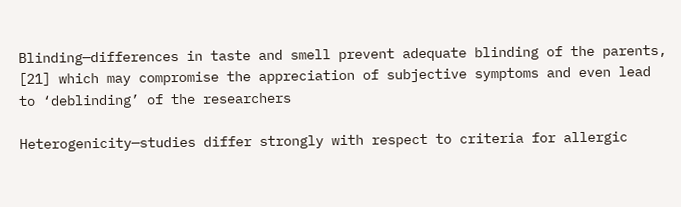Blinding—differences in taste and smell prevent adequate blinding of the parents, [21] which may compromise the appreciation of subjective symptoms and even lead to ‘deblinding’ of the researchers

Heterogenicity—studies differ strongly with respect to criteria for allergic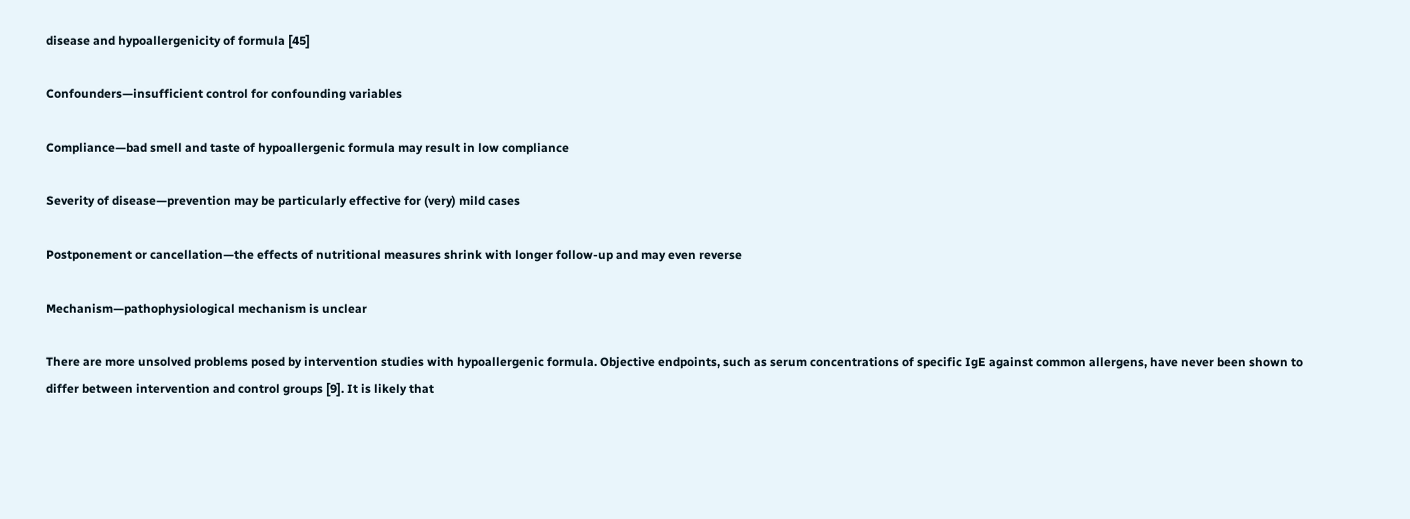disease and hypoallergenicity of formula [45]

Confounders—insufficient control for confounding variables

Compliance—bad smell and taste of hypoallergenic formula may result in low compliance

Severity of disease—prevention may be particularly effective for (very) mild cases

Postponement or cancellation—the effects of nutritional measures shrink with longer follow-up and may even reverse

Mechanism—pathophysiological mechanism is unclear

There are more unsolved problems posed by intervention studies with hypoallergenic formula. Objective endpoints, such as serum concentrations of specific IgE against common allergens, have never been shown to differ between intervention and control groups [9]. It is likely that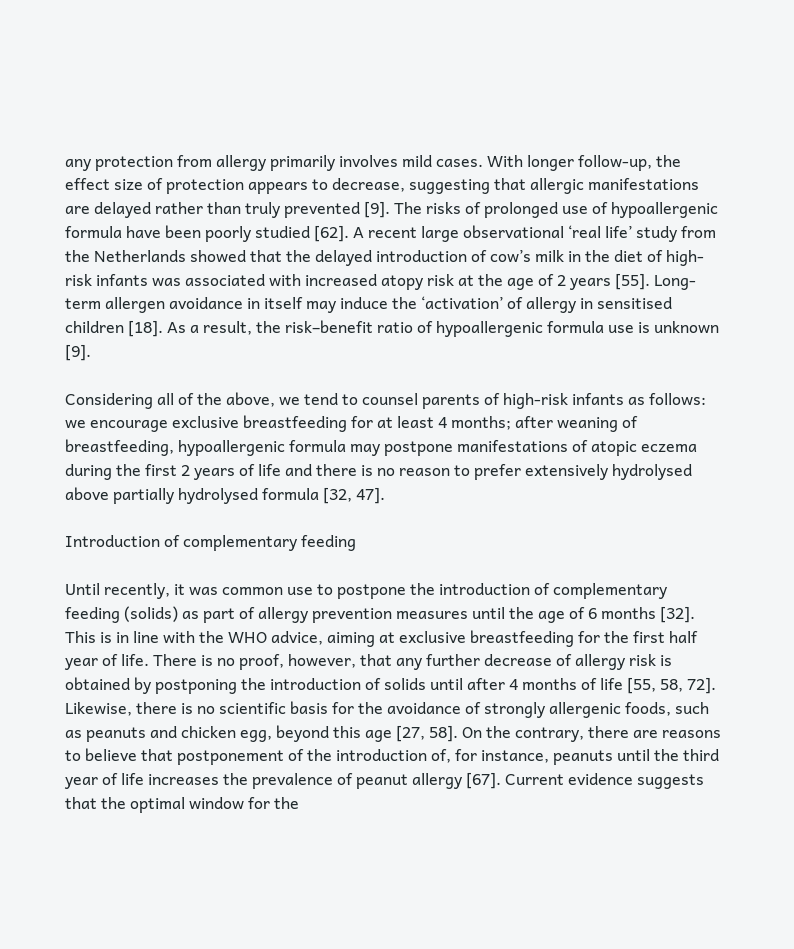any protection from allergy primarily involves mild cases. With longer follow-up, the effect size of protection appears to decrease, suggesting that allergic manifestations are delayed rather than truly prevented [9]. The risks of prolonged use of hypoallergenic formula have been poorly studied [62]. A recent large observational ‘real life’ study from the Netherlands showed that the delayed introduction of cow’s milk in the diet of high-risk infants was associated with increased atopy risk at the age of 2 years [55]. Long-term allergen avoidance in itself may induce the ‘activation’ of allergy in sensitised children [18]. As a result, the risk–benefit ratio of hypoallergenic formula use is unknown [9].

Considering all of the above, we tend to counsel parents of high-risk infants as follows: we encourage exclusive breastfeeding for at least 4 months; after weaning of breastfeeding, hypoallergenic formula may postpone manifestations of atopic eczema during the first 2 years of life and there is no reason to prefer extensively hydrolysed above partially hydrolysed formula [32, 47].

Introduction of complementary feeding

Until recently, it was common use to postpone the introduction of complementary feeding (solids) as part of allergy prevention measures until the age of 6 months [32]. This is in line with the WHO advice, aiming at exclusive breastfeeding for the first half year of life. There is no proof, however, that any further decrease of allergy risk is obtained by postponing the introduction of solids until after 4 months of life [55, 58, 72]. Likewise, there is no scientific basis for the avoidance of strongly allergenic foods, such as peanuts and chicken egg, beyond this age [27, 58]. On the contrary, there are reasons to believe that postponement of the introduction of, for instance, peanuts until the third year of life increases the prevalence of peanut allergy [67]. Current evidence suggests that the optimal window for the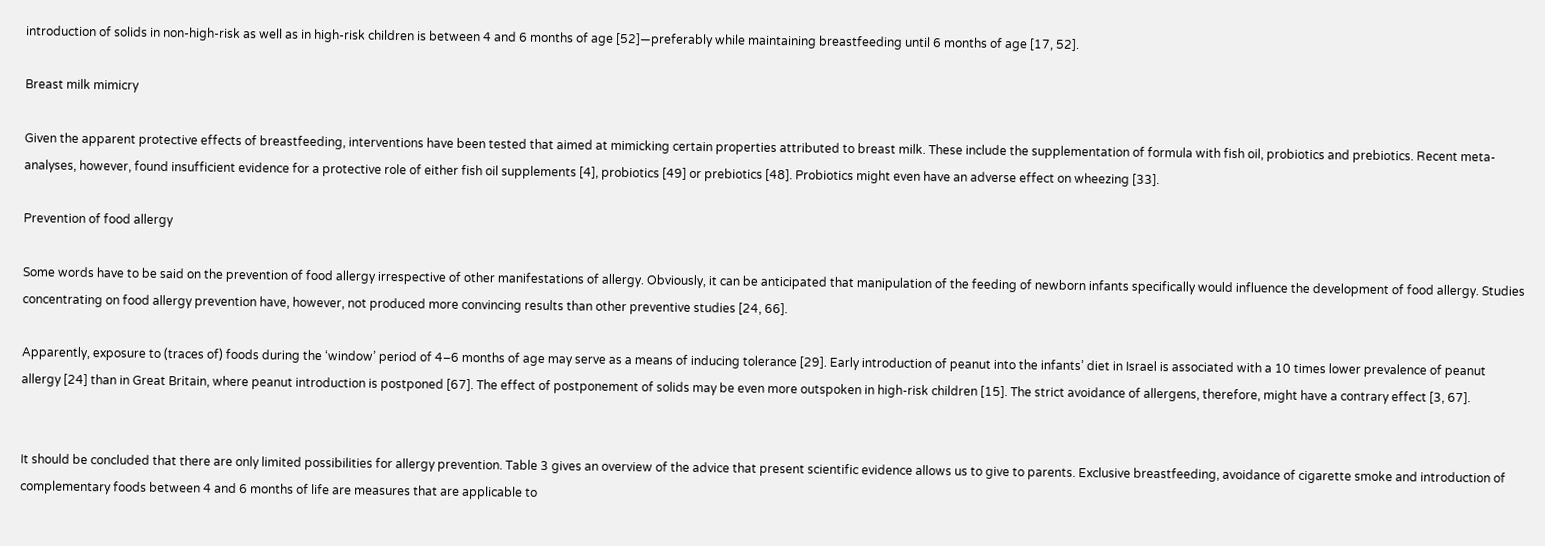introduction of solids in non-high-risk as well as in high-risk children is between 4 and 6 months of age [52]—preferably while maintaining breastfeeding until 6 months of age [17, 52].

Breast milk mimicry

Given the apparent protective effects of breastfeeding, interventions have been tested that aimed at mimicking certain properties attributed to breast milk. These include the supplementation of formula with fish oil, probiotics and prebiotics. Recent meta-analyses, however, found insufficient evidence for a protective role of either fish oil supplements [4], probiotics [49] or prebiotics [48]. Probiotics might even have an adverse effect on wheezing [33].

Prevention of food allergy

Some words have to be said on the prevention of food allergy irrespective of other manifestations of allergy. Obviously, it can be anticipated that manipulation of the feeding of newborn infants specifically would influence the development of food allergy. Studies concentrating on food allergy prevention have, however, not produced more convincing results than other preventive studies [24, 66].

Apparently, exposure to (traces of) foods during the ‘window’ period of 4–6 months of age may serve as a means of inducing tolerance [29]. Early introduction of peanut into the infants’ diet in Israel is associated with a 10 times lower prevalence of peanut allergy [24] than in Great Britain, where peanut introduction is postponed [67]. The effect of postponement of solids may be even more outspoken in high-risk children [15]. The strict avoidance of allergens, therefore, might have a contrary effect [3, 67].


It should be concluded that there are only limited possibilities for allergy prevention. Table 3 gives an overview of the advice that present scientific evidence allows us to give to parents. Exclusive breastfeeding, avoidance of cigarette smoke and introduction of complementary foods between 4 and 6 months of life are measures that are applicable to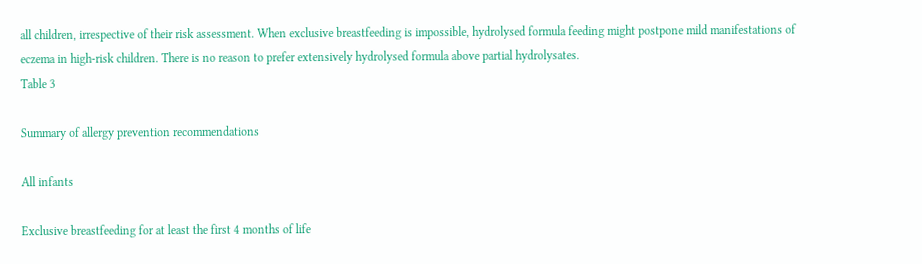all children, irrespective of their risk assessment. When exclusive breastfeeding is impossible, hydrolysed formula feeding might postpone mild manifestations of eczema in high-risk children. There is no reason to prefer extensively hydrolysed formula above partial hydrolysates.
Table 3

Summary of allergy prevention recommendations

All infants

Exclusive breastfeeding for at least the first 4 months of life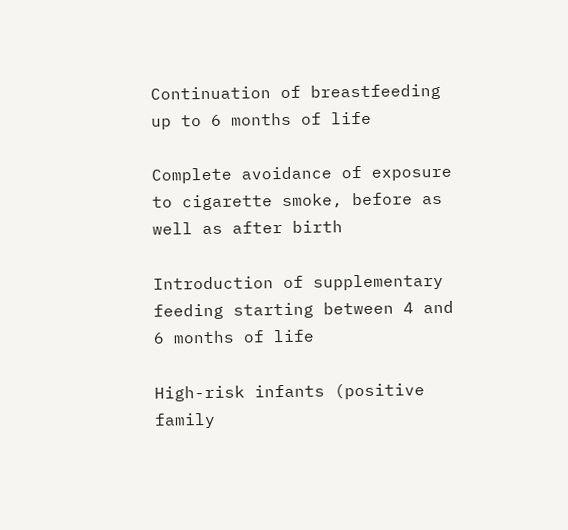Continuation of breastfeeding up to 6 months of life

Complete avoidance of exposure to cigarette smoke, before as well as after birth

Introduction of supplementary feeding starting between 4 and 6 months of life

High-risk infants (positive family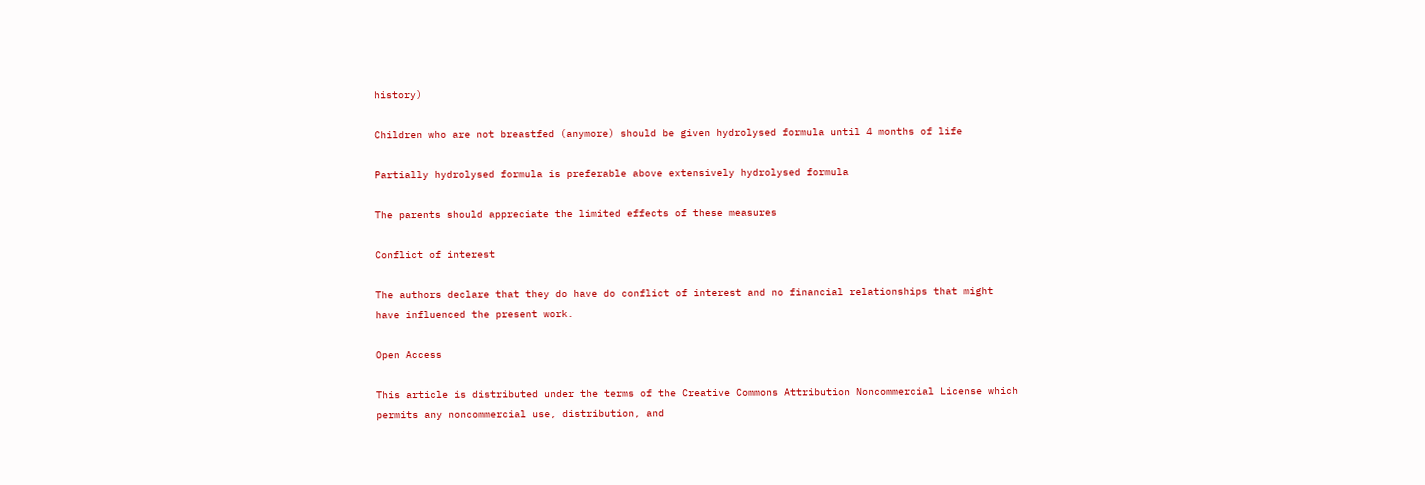history)

Children who are not breastfed (anymore) should be given hydrolysed formula until 4 months of life

Partially hydrolysed formula is preferable above extensively hydrolysed formula

The parents should appreciate the limited effects of these measures

Conflict of interest

The authors declare that they do have do conflict of interest and no financial relationships that might have influenced the present work.

Open Access

This article is distributed under the terms of the Creative Commons Attribution Noncommercial License which permits any noncommercial use, distribution, and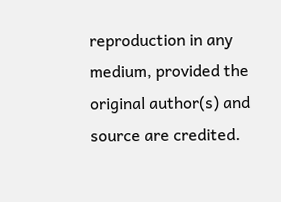reproduction in any medium, provided the original author(s) and source are credited.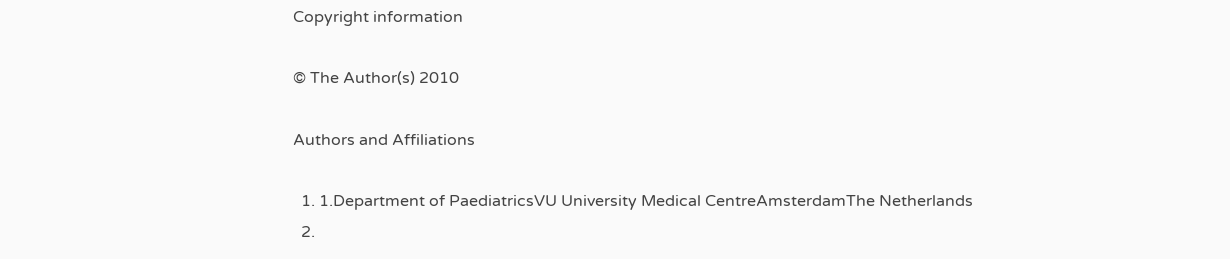Copyright information

© The Author(s) 2010

Authors and Affiliations

  1. 1.Department of PaediatricsVU University Medical CentreAmsterdamThe Netherlands
  2.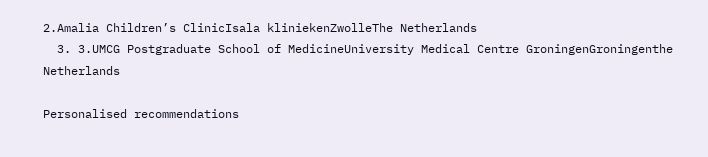2.Amalia Children’s ClinicIsala kliniekenZwolleThe Netherlands
  3. 3.UMCG Postgraduate School of MedicineUniversity Medical Centre GroningenGroningenthe Netherlands

Personalised recommendations